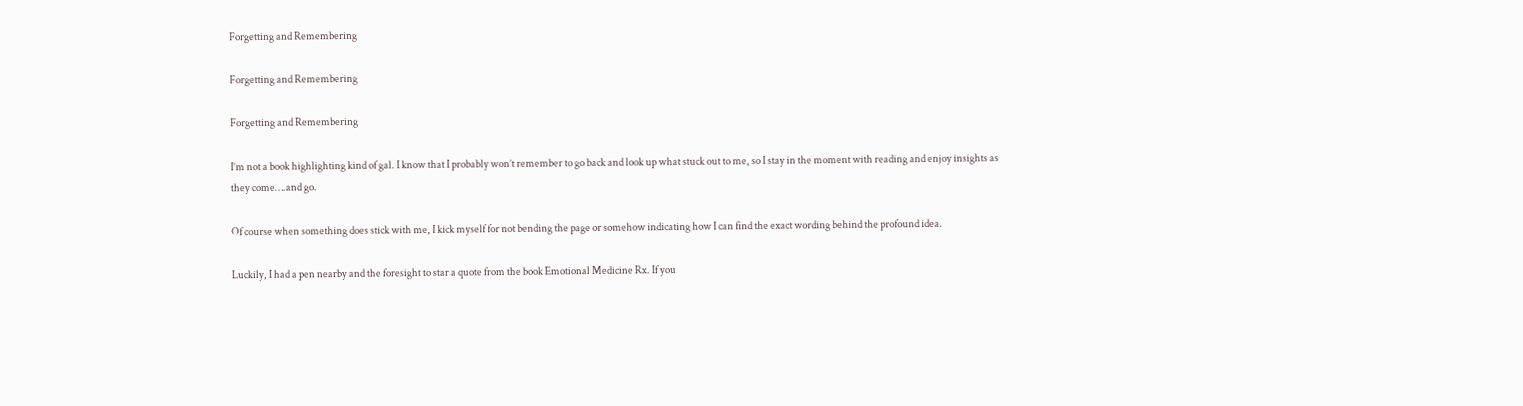Forgetting and Remembering

Forgetting and Remembering

Forgetting and Remembering

I’m not a book highlighting kind of gal. I know that I probably won’t remember to go back and look up what stuck out to me, so I stay in the moment with reading and enjoy insights as they come….and go.

Of course when something does stick with me, I kick myself for not bending the page or somehow indicating how I can find the exact wording behind the profound idea.

Luckily, I had a pen nearby and the foresight to star a quote from the book Emotional Medicine Rx. If you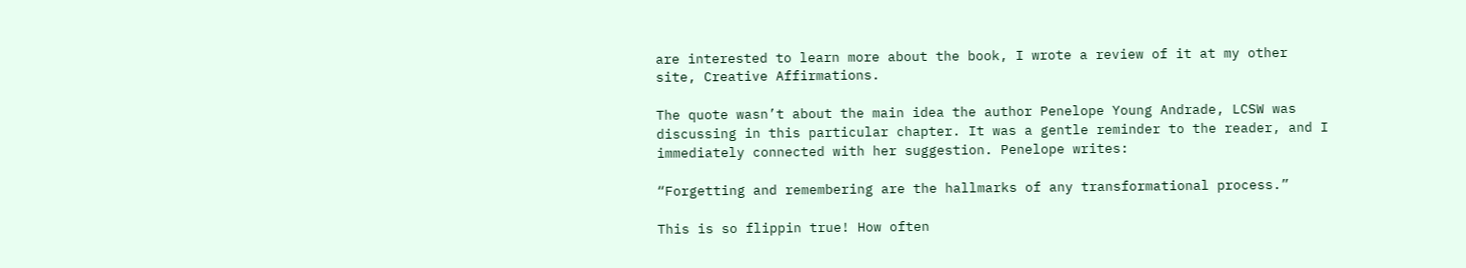are interested to learn more about the book, I wrote a review of it at my other site, Creative Affirmations.

The quote wasn’t about the main idea the author Penelope Young Andrade, LCSW was discussing in this particular chapter. It was a gentle reminder to the reader, and I immediately connected with her suggestion. Penelope writes:

“Forgetting and remembering are the hallmarks of any transformational process.”

This is so flippin true! How often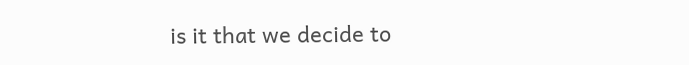is it that we decide to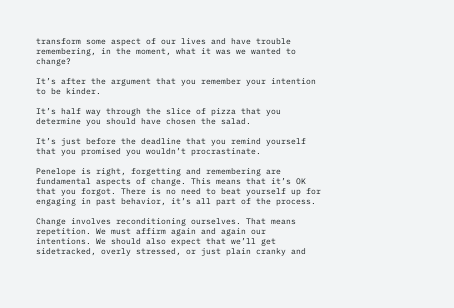transform some aspect of our lives and have trouble remembering, in the moment, what it was we wanted to change?

It’s after the argument that you remember your intention to be kinder.

It’s half way through the slice of pizza that you determine you should have chosen the salad.

It’s just before the deadline that you remind yourself that you promised you wouldn’t procrastinate.

Penelope is right, forgetting and remembering are fundamental aspects of change. This means that it’s OK that you forgot. There is no need to beat yourself up for engaging in past behavior, it’s all part of the process.

Change involves reconditioning ourselves. That means repetition. We must affirm again and again our intentions. We should also expect that we’ll get sidetracked, overly stressed, or just plain cranky and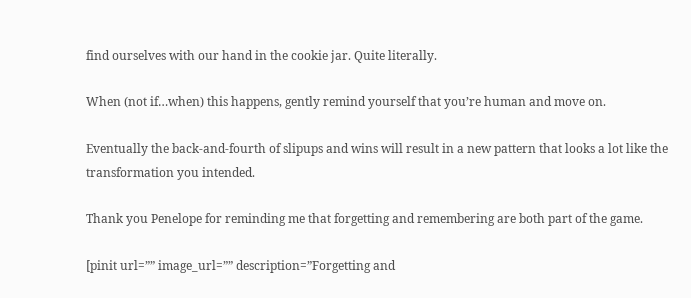find ourselves with our hand in the cookie jar. Quite literally.

When (not if…when) this happens, gently remind yourself that you’re human and move on.

Eventually the back-and-fourth of slipups and wins will result in a new pattern that looks a lot like the transformation you intended.

Thank you Penelope for reminding me that forgetting and remembering are both part of the game.

[pinit url=”” image_url=”” description=”Forgetting and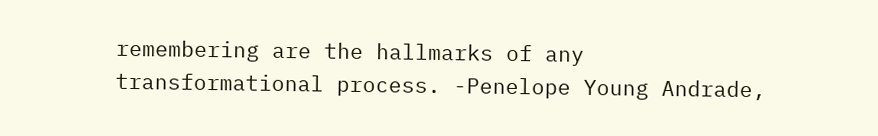remembering are the hallmarks of any transformational process. -Penelope Young Andrade,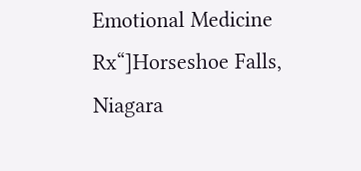Emotional Medicine Rx“]Horseshoe Falls, Niagara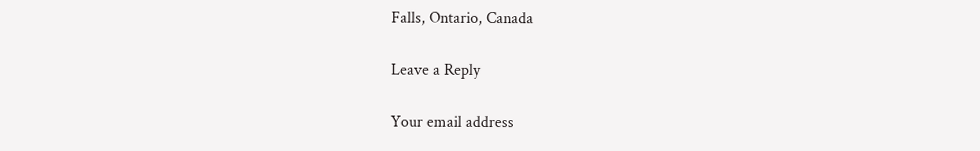Falls, Ontario, Canada

Leave a Reply

Your email address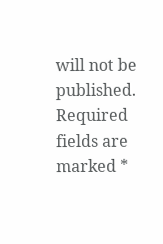will not be published. Required fields are marked *